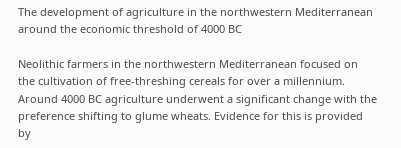The development of agriculture in the northwestern Mediterranean around the economic threshold of 4000 BC

Neolithic farmers in the northwestern Mediterranean focused on the cultivation of free-threshing cereals for over a millennium. Around 4000 BC agriculture underwent a significant change with the preference shifting to glume wheats. Evidence for this is provided by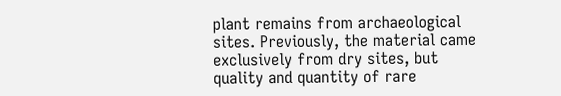plant remains from archaeological sites. Previously, the material came exclusively from dry sites, but quality and quantity of rare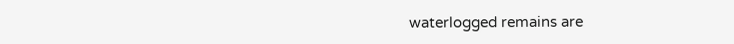waterlogged remains are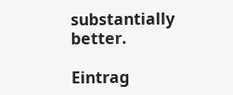substantially better.

Eintrag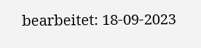bearbeitet: 18-09-2023